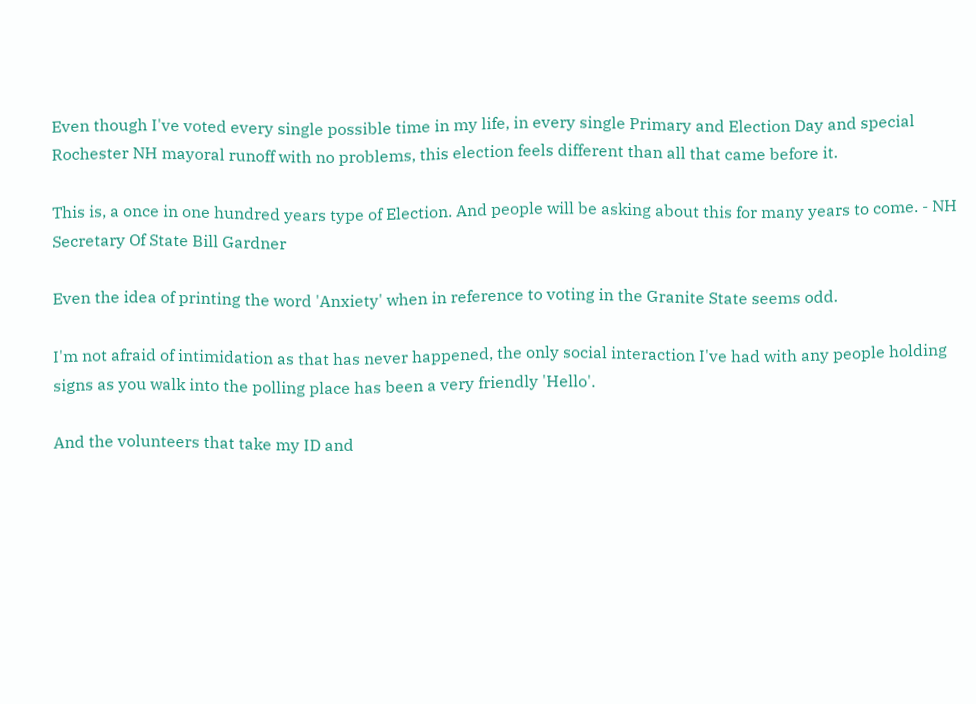Even though I've voted every single possible time in my life, in every single Primary and Election Day and special Rochester NH mayoral runoff with no problems, this election feels different than all that came before it.

This is, a once in one hundred years type of Election. And people will be asking about this for many years to come. - NH Secretary Of State Bill Gardner

Even the idea of printing the word 'Anxiety' when in reference to voting in the Granite State seems odd.

I'm not afraid of intimidation as that has never happened, the only social interaction I've had with any people holding signs as you walk into the polling place has been a very friendly 'Hello'.

And the volunteers that take my ID and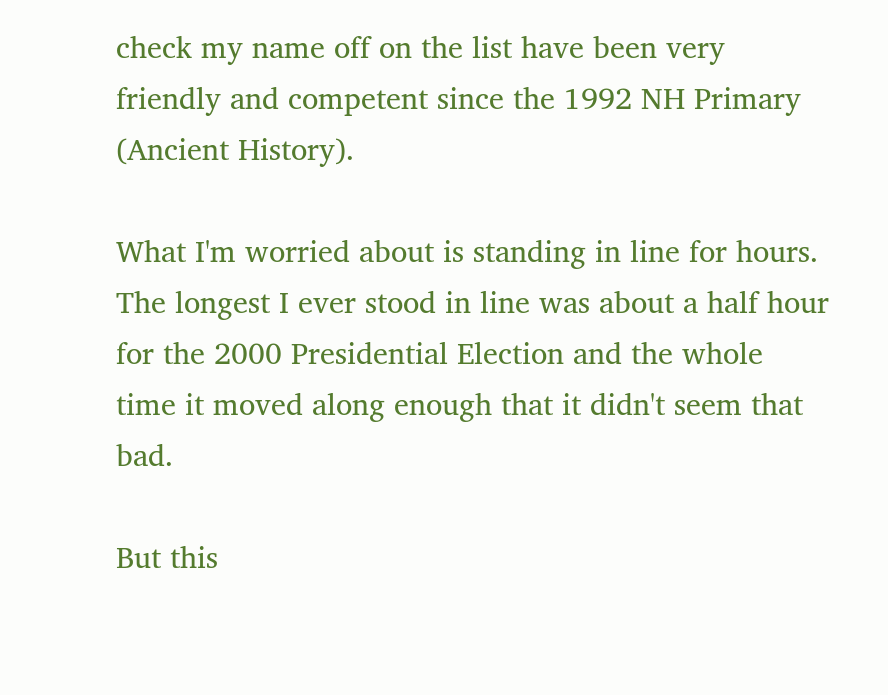check my name off on the list have been very friendly and competent since the 1992 NH Primary (Ancient History).

What I'm worried about is standing in line for hours. The longest I ever stood in line was about a half hour for the 2000 Presidential Election and the whole time it moved along enough that it didn't seem that bad.

But this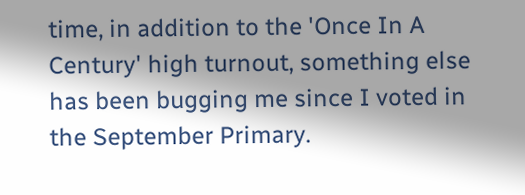time, in addition to the 'Once In A Century' high turnout, something else has been bugging me since I voted in the September Primary.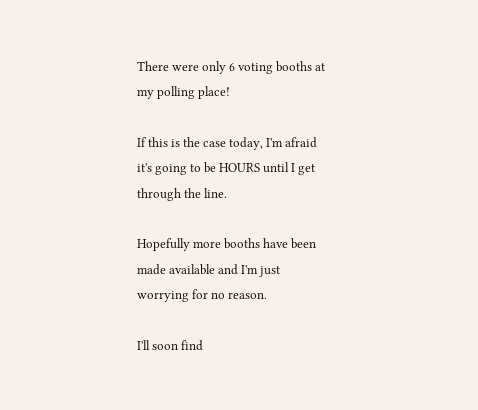There were only 6 voting booths at my polling place!

If this is the case today, I'm afraid it's going to be HOURS until I get through the line.

Hopefully more booths have been made available and I'm just worrying for no reason.

I'll soon find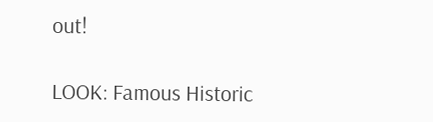out!

LOOK: Famous Historic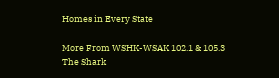Homes in Every State

More From WSHK-WSAK 102.1 & 105.3 The Shark